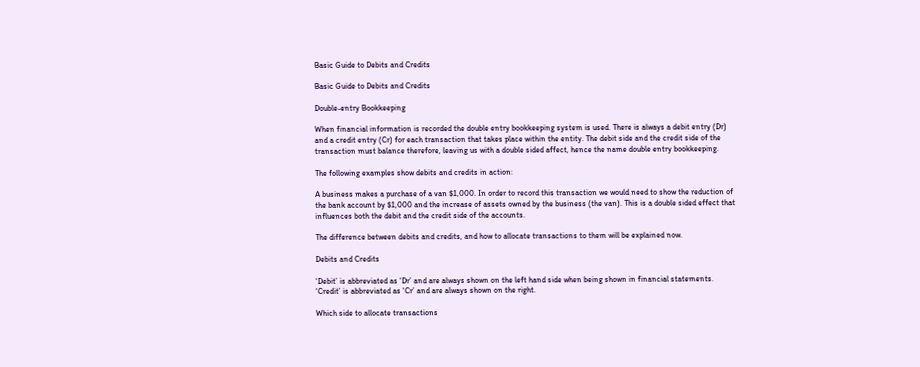Basic Guide to Debits and Credits

Basic Guide to Debits and Credits

Double-entry Bookkeeping

When financial information is recorded the double entry bookkeeping system is used. There is always a debit entry (Dr) and a credit entry (Cr) for each transaction that takes place within the entity. The debit side and the credit side of the transaction must balance therefore, leaving us with a double sided affect, hence the name double entry bookkeeping.

The following examples show debits and credits in action:

A business makes a purchase of a van $1,000. In order to record this transaction we would need to show the reduction of the bank account by $1,000 and the increase of assets owned by the business (the van). This is a double sided effect that influences both the debit and the credit side of the accounts.

The difference between debits and credits, and how to allocate transactions to them will be explained now.

Debits and Credits

‘Debit’ is abbreviated as ‘Dr’ and are always shown on the left hand side when being shown in financial statements.  ‘Credit’ is abbreviated as ‘Cr’ and are always shown on the right.

Which side to allocate transactions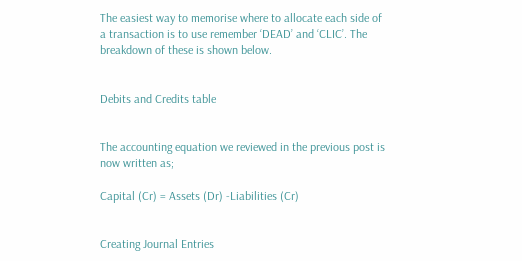The easiest way to memorise where to allocate each side of a transaction is to use remember ‘DEAD’ and ‘CLIC’. The breakdown of these is shown below.


Debits and Credits table


The accounting equation we reviewed in the previous post is now written as;

Capital (Cr) = Assets (Dr) -Liabilities (Cr)


Creating Journal Entries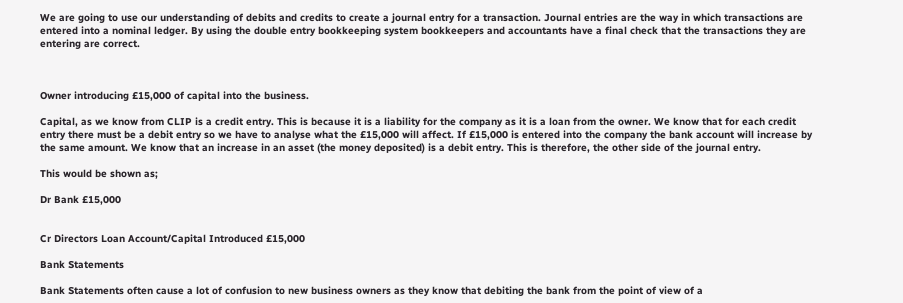We are going to use our understanding of debits and credits to create a journal entry for a transaction. Journal entries are the way in which transactions are entered into a nominal ledger. By using the double entry bookkeeping system bookkeepers and accountants have a final check that the transactions they are entering are correct.



Owner introducing £15,000 of capital into the business.

Capital, as we know from CLIP is a credit entry. This is because it is a liability for the company as it is a loan from the owner. We know that for each credit entry there must be a debit entry so we have to analyse what the £15,000 will affect. If £15,000 is entered into the company the bank account will increase by the same amount. We know that an increase in an asset (the money deposited) is a debit entry. This is therefore, the other side of the journal entry.

This would be shown as;

Dr Bank £15,000


Cr Directors Loan Account/Capital Introduced £15,000

Bank Statements

Bank Statements often cause a lot of confusion to new business owners as they know that debiting the bank from the point of view of a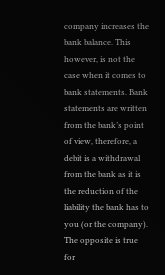company increases the bank balance. This however, is not the case when it comes to bank statements. Bank statements are written from the bank’s point of view, therefore, a debit is a withdrawal from the bank as it is the reduction of the liability the bank has to you (or the company). The opposite is true for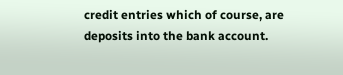credit entries which of course, are deposits into the bank account.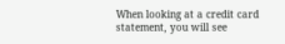When looking at a credit card statement, you will see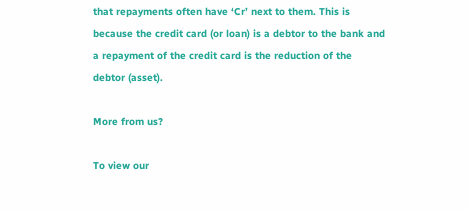that repayments often have ‘Cr’ next to them. This is because the credit card (or loan) is a debtor to the bank and a repayment of the credit card is the reduction of the debtor (asset).

More from us?

To view our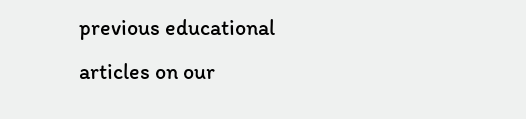previous educational articles on our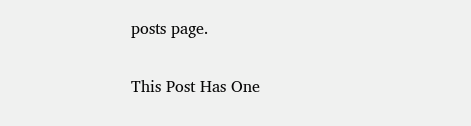posts page.

This Post Has One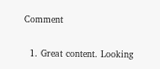Comment

  1. Great content. Looking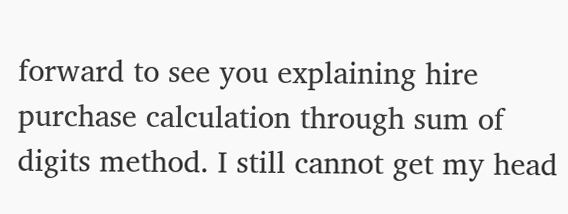forward to see you explaining hire purchase calculation through sum of digits method. I still cannot get my head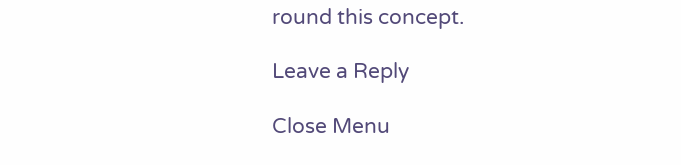round this concept.

Leave a Reply

Close Menu